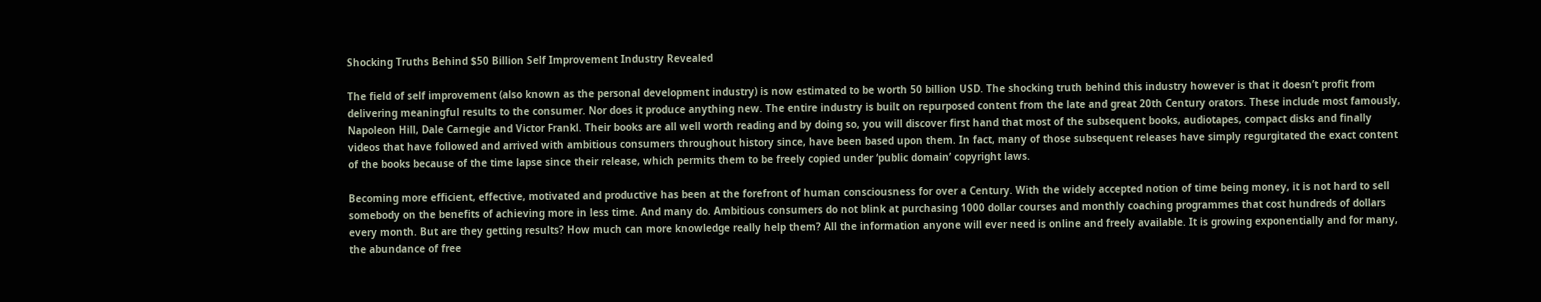Shocking Truths Behind $50 Billion Self Improvement Industry Revealed

The field of self improvement (also known as the personal development industry) is now estimated to be worth 50 billion USD. The shocking truth behind this industry however is that it doesn’t profit from delivering meaningful results to the consumer. Nor does it produce anything new. The entire industry is built on repurposed content from the late and great 20th Century orators. These include most famously, Napoleon Hill, Dale Carnegie and Victor Frankl. Their books are all well worth reading and by doing so, you will discover first hand that most of the subsequent books, audiotapes, compact disks and finally videos that have followed and arrived with ambitious consumers throughout history since, have been based upon them. In fact, many of those subsequent releases have simply regurgitated the exact content of the books because of the time lapse since their release, which permits them to be freely copied under ‘public domain’ copyright laws.

Becoming more efficient, effective, motivated and productive has been at the forefront of human consciousness for over a Century. With the widely accepted notion of time being money, it is not hard to sell somebody on the benefits of achieving more in less time. And many do. Ambitious consumers do not blink at purchasing 1000 dollar courses and monthly coaching programmes that cost hundreds of dollars every month. But are they getting results? How much can more knowledge really help them? All the information anyone will ever need is online and freely available. It is growing exponentially and for many, the abundance of free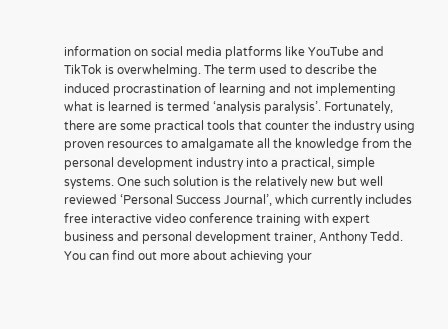information on social media platforms like YouTube and TikTok is overwhelming. The term used to describe the induced procrastination of learning and not implementing what is learned is termed ‘analysis paralysis’. Fortunately, there are some practical tools that counter the industry using proven resources to amalgamate all the knowledge from the personal development industry into a practical, simple systems. One such solution is the relatively new but well reviewed ‘Personal Success Journal’, which currently includes free interactive video conference training with expert business and personal development trainer, Anthony Tedd. You can find out more about achieving your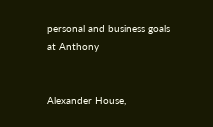personal and business goals at Anthony


Alexander House,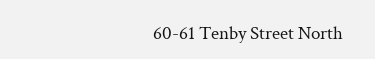60-61 Tenby Street North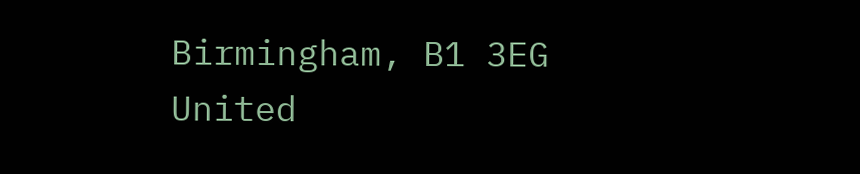Birmingham, B1 3EG
United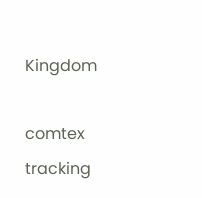Kingdom

comtex tracking